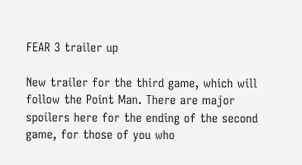FEAR 3 trailer up

New trailer for the third game, which will follow the Point Man. There are major spoilers here for the ending of the second game, for those of you who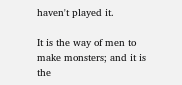haven't played it.

It is the way of men to make monsters; and it is the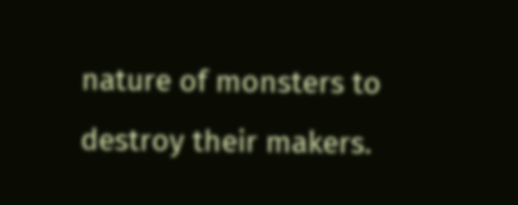nature of monsters to destroy their makers.